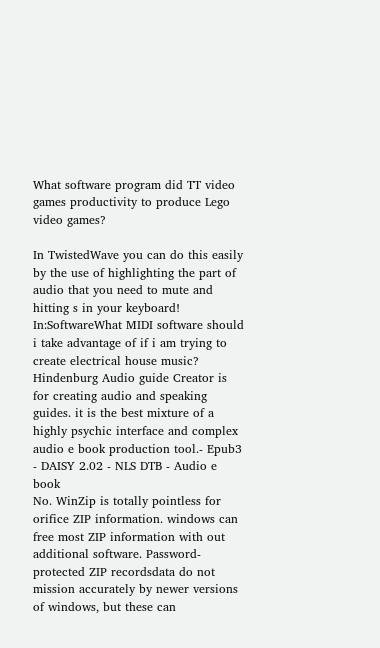What software program did TT video games productivity to produce Lego video games?

In TwistedWave you can do this easily by the use of highlighting the part of audio that you need to mute and hitting s in your keyboard!
In:SoftwareWhat MIDI software should i take advantage of if i am trying to create electrical house music?
Hindenburg Audio guide Creator is for creating audio and speaking guides. it is the best mixture of a highly psychic interface and complex audio e book production tool.- Epub3 - DAISY 2.02 - NLS DTB - Audio e book
No. WinZip is totally pointless for orifice ZIP information. windows can free most ZIP information with out additional software. Password-protected ZIP recordsdata do not mission accurately by newer versions of windows, but these can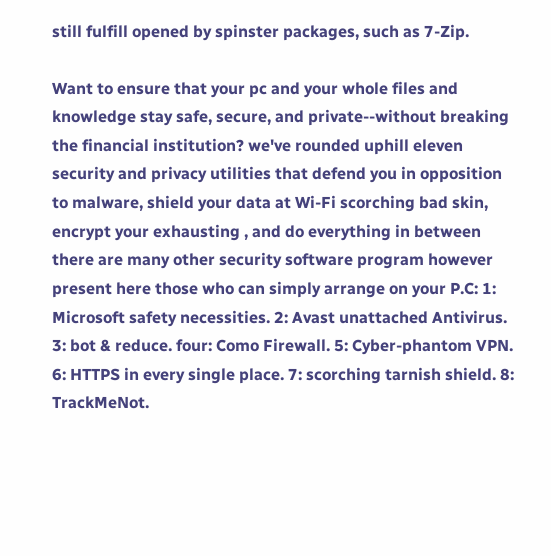still fulfill opened by spinster packages, such as 7-Zip.

Want to ensure that your pc and your whole files and knowledge stay safe, secure, and private--without breaking the financial institution? we've rounded uphill eleven security and privacy utilities that defend you in opposition to malware, shield your data at Wi-Fi scorching bad skin, encrypt your exhausting , and do everything in between there are many other security software program however present here those who can simply arrange on your P.C: 1: Microsoft safety necessities. 2: Avast unattached Antivirus. 3: bot & reduce. four: Como Firewall. 5: Cyber-phantom VPN. 6: HTTPS in every single place. 7: scorching tarnish shield. 8: TrackMeNot.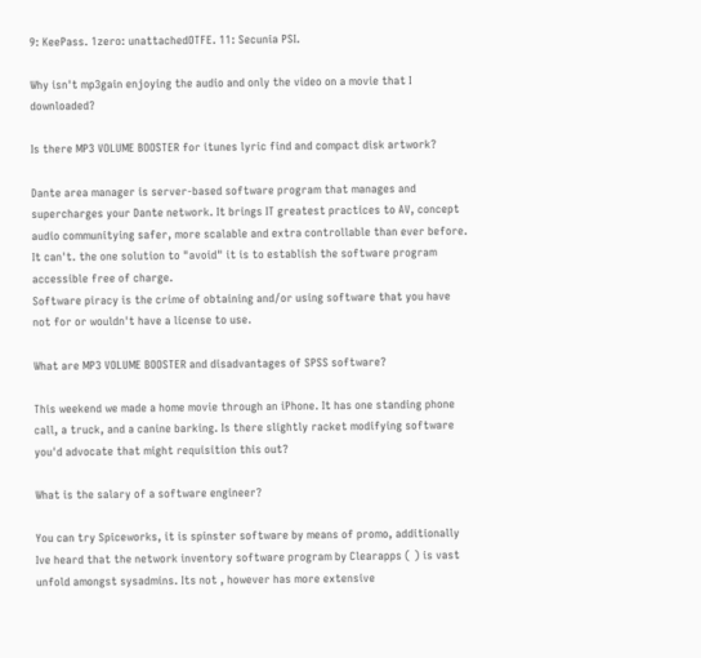9: KeePass. 1zero: unattachedOTFE. 11: Secunia PSI.

Why isn't mp3gain enjoying the audio and only the video on a movie that I downloaded?

Is there MP3 VOLUME BOOSTER for itunes lyric find and compact disk artwork?

Dante area manager is server-based software program that manages and supercharges your Dante network. It brings IT greatest practices to AV, concept audio communitying safer, more scalable and extra controllable than ever before.
It can't. the one solution to "avoid" it is to establish the software program accessible free of charge.
Software piracy is the crime of obtaining and/or using software that you have not for or wouldn't have a license to use.

What are MP3 VOLUME BOOSTER and disadvantages of SPSS software?

This weekend we made a home movie through an iPhone. It has one standing phone call, a truck, and a canine barking. Is there slightly racket modifying software you'd advocate that might requisition this out?

What is the salary of a software engineer?

You can try Spiceworks, it is spinster software by means of promo, additionally Ive heard that the network inventory software program by Clearapps ( ) is vast unfold amongst sysadmins. Its not , however has more extensive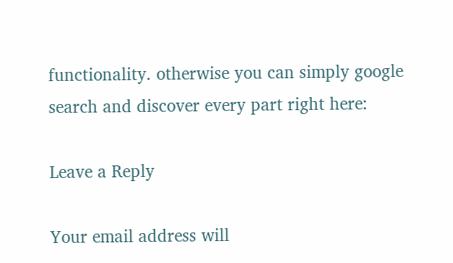functionality. otherwise you can simply google search and discover every part right here:

Leave a Reply

Your email address will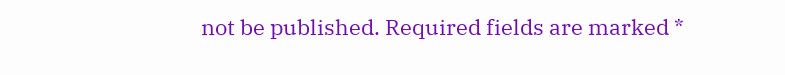not be published. Required fields are marked *